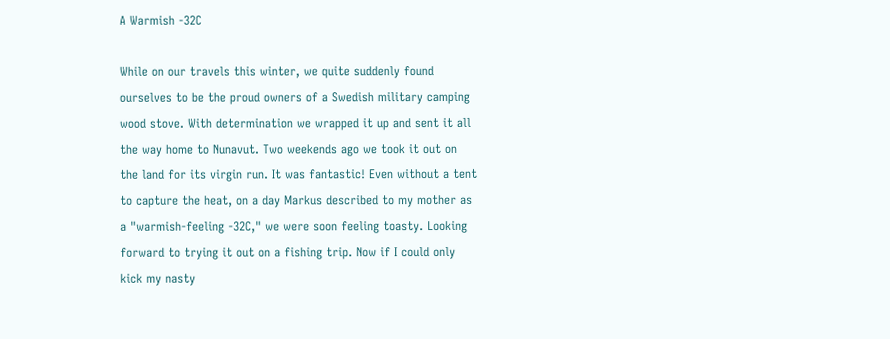A Warmish -32C

While on our travels this winter, we quite suddenly found ourselves to be the proud owners of a Swedish military camping wood stove. With determination we wrapped it up and sent it all the way home to Nunavut. Two weekends ago we took it out on the land for its virgin run. It was fantastic! Even without a tent to capture the heat, on a day Markus described to my mother as a "warmish-feeling -32C," we were soon feeling toasty. Looking forward to trying it out on a fishing trip. Now if I could only kick my nasty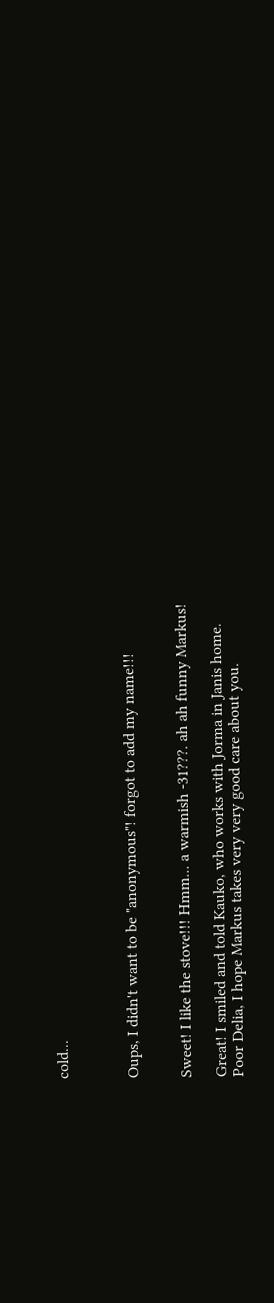cold...



Oups, I didn't want to be "anonymous"! forgot to add my name!!!


Sweet! I like the stove!!! Hmm... a warmish -31???. ah ah funny Markus!

Great! I smiled and told Kauko, who works with Jorma in Janis home.
Poor Delia, I hope Markus takes very very good care about you.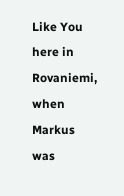Like You here in Rovaniemi, when Markus was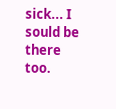sick... I sould be there too.